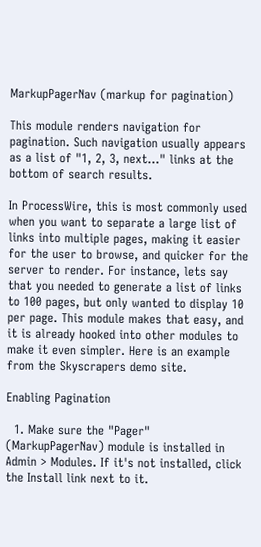MarkupPagerNav (markup for pagination)

This module renders navigation for pagination. Such navigation usually appears as a list of "1, 2, 3, next…" links at the bottom of search results.

In ProcessWire, this is most commonly used when you want to separate a large list of links into multiple pages, making it easier for the user to browse, and quicker for the server to render. For instance, lets say that you needed to generate a list of links to 100 pages, but only wanted to display 10 per page. This module makes that easy, and it is already hooked into other modules to make it even simpler. Here is an example from the Skyscrapers demo site.

Enabling Pagination

  1. Make sure the "Pager" (MarkupPagerNav) module is installed in Admin > Modules. If it's not installed, click the Install link next to it.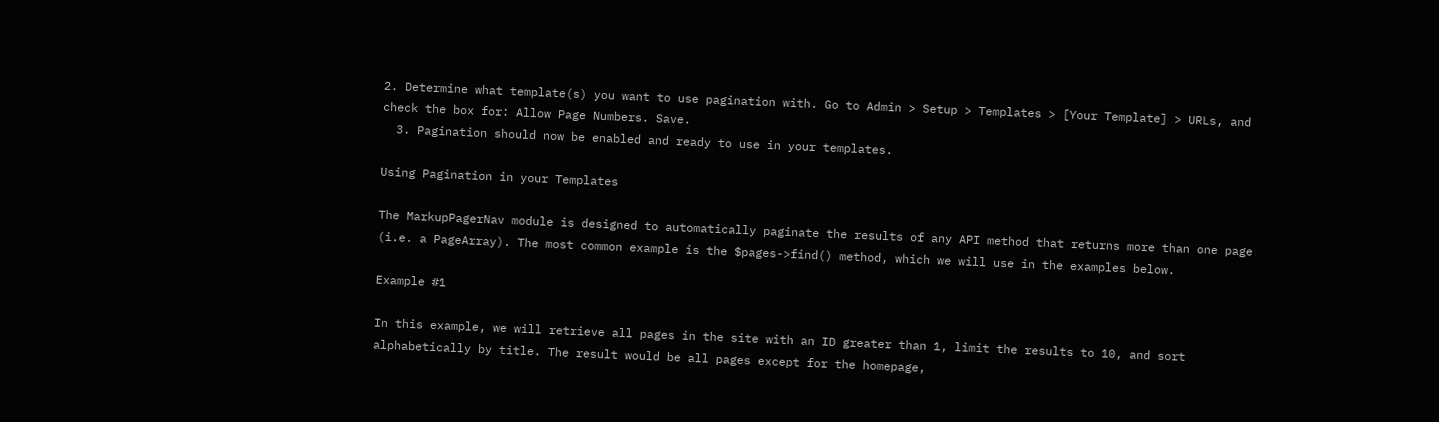2. Determine what template(s) you want to use pagination with. Go to Admin > Setup > Templates > [Your Template] > URLs, and check the box for: Allow Page Numbers. Save.
  3. Pagination should now be enabled and ready to use in your templates.

Using Pagination in your Templates

The MarkupPagerNav module is designed to automatically paginate the results of any API method that returns more than one page (i.e. a PageArray). The most common example is the $pages->find() method, which we will use in the examples below.

Example #1

In this example, we will retrieve all pages in the site with an ID greater than 1, limit the results to 10, and sort alphabetically by title. The result would be all pages except for the homepage,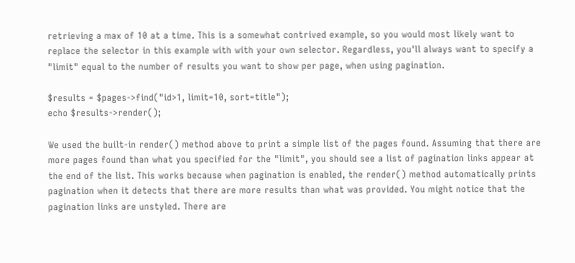retrieving a max of 10 at a time. This is a somewhat contrived example, so you would most likely want to replace the selector in this example with with your own selector. Regardless, you'll always want to specify a "limit" equal to the number of results you want to show per page, when using pagination.

$results = $pages->find("id>1, limit=10, sort=title");
echo $results->render();

We used the built-in render() method above to print a simple list of the pages found. Assuming that there are more pages found than what you specified for the "limit", you should see a list of pagination links appear at the end of the list. This works because when pagination is enabled, the render() method automatically prints pagination when it detects that there are more results than what was provided. You might notice that the pagination links are unstyled. There are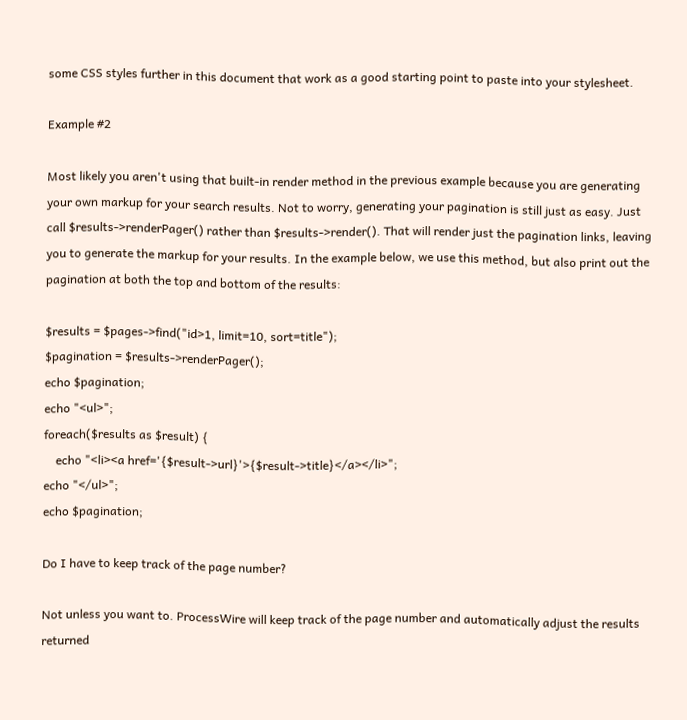some CSS styles further in this document that work as a good starting point to paste into your stylesheet.

Example #2

Most likely you aren't using that built-in render method in the previous example because you are generating your own markup for your search results. Not to worry, generating your pagination is still just as easy. Just call $results->renderPager() rather than $results->render(). That will render just the pagination links, leaving you to generate the markup for your results. In the example below, we use this method, but also print out the pagination at both the top and bottom of the results:

$results = $pages->find("id>1, limit=10, sort=title");
$pagination = $results->renderPager();
echo $pagination;
echo "<ul>";
foreach($results as $result) {
    echo "<li><a href='{$result->url}'>{$result->title}</a></li>";
echo "</ul>";
echo $pagination;

Do I have to keep track of the page number?

Not unless you want to. ProcessWire will keep track of the page number and automatically adjust the results returned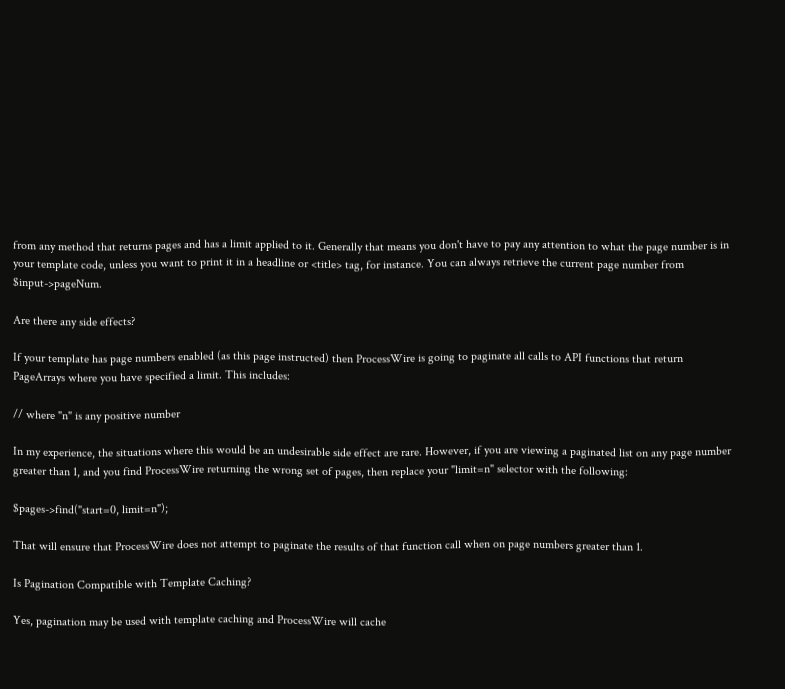from any method that returns pages and has a limit applied to it. Generally that means you don't have to pay any attention to what the page number is in your template code, unless you want to print it in a headline or <title> tag, for instance. You can always retrieve the current page number from $input->pageNum.

Are there any side effects?

If your template has page numbers enabled (as this page instructed) then ProcessWire is going to paginate all calls to API functions that return PageArrays where you have specified a limit. This includes:

// where "n" is any positive number

In my experience, the situations where this would be an undesirable side effect are rare. However, if you are viewing a paginated list on any page number greater than 1, and you find ProcessWire returning the wrong set of pages, then replace your "limit=n" selector with the following:

$pages->find("start=0, limit=n");

That will ensure that ProcessWire does not attempt to paginate the results of that function call when on page numbers greater than 1.

Is Pagination Compatible with Template Caching?

Yes, pagination may be used with template caching and ProcessWire will cache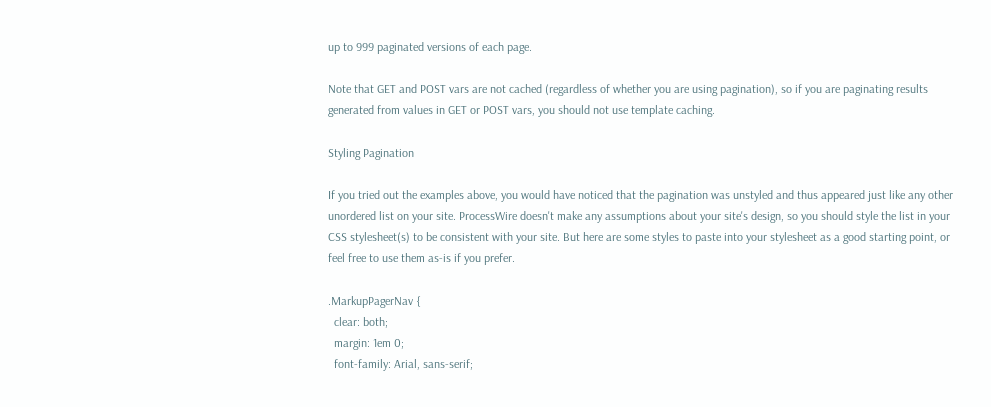up to 999 paginated versions of each page.

Note that GET and POST vars are not cached (regardless of whether you are using pagination), so if you are paginating results generated from values in GET or POST vars, you should not use template caching.

Styling Pagination

If you tried out the examples above, you would have noticed that the pagination was unstyled and thus appeared just like any other unordered list on your site. ProcessWire doesn't make any assumptions about your site's design, so you should style the list in your CSS stylesheet(s) to be consistent with your site. But here are some styles to paste into your stylesheet as a good starting point, or feel free to use them as-is if you prefer.

.MarkupPagerNav {
  clear: both;
  margin: 1em 0;
  font-family: Arial, sans-serif;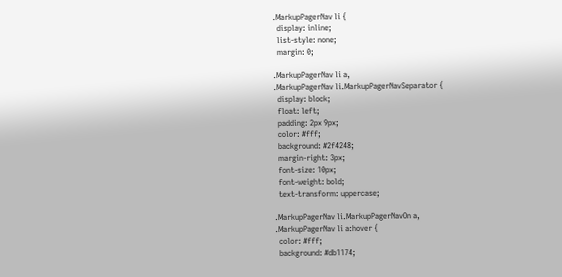.MarkupPagerNav li {
  display: inline;
  list-style: none;
  margin: 0;

.MarkupPagerNav li a,
.MarkupPagerNav li.MarkupPagerNavSeparator {
  display: block;
  float: left;
  padding: 2px 9px;
  color: #fff;
  background: #2f4248;
  margin-right: 3px;
  font-size: 10px;
  font-weight: bold;
  text-transform: uppercase;

.MarkupPagerNav li.MarkupPagerNavOn a,
.MarkupPagerNav li a:hover {
  color: #fff;
  background: #db1174;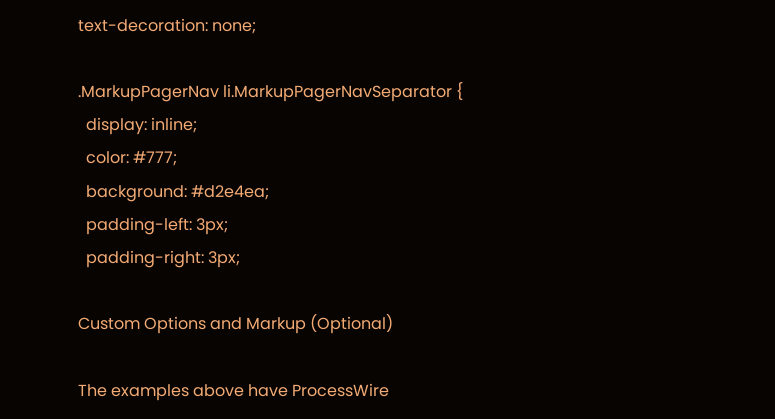text-decoration: none;

.MarkupPagerNav li.MarkupPagerNavSeparator {
  display: inline;
  color: #777;
  background: #d2e4ea;
  padding-left: 3px;
  padding-right: 3px;

Custom Options and Markup (Optional)

The examples above have ProcessWire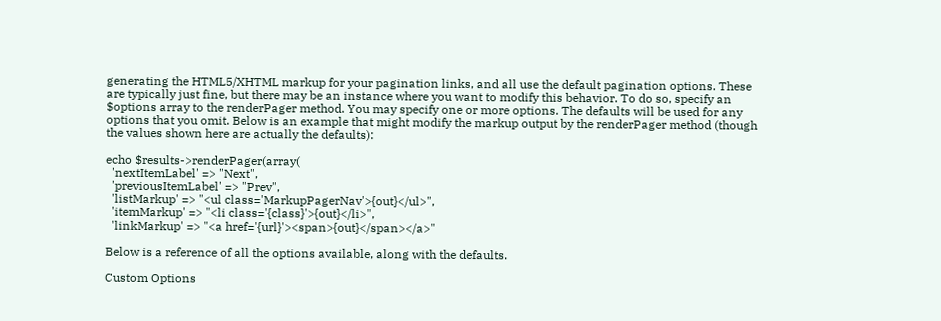generating the HTML5/XHTML markup for your pagination links, and all use the default pagination options. These are typically just fine, but there may be an instance where you want to modify this behavior. To do so, specify an $options array to the renderPager method. You may specify one or more options. The defaults will be used for any options that you omit. Below is an example that might modify the markup output by the renderPager method (though the values shown here are actually the defaults):

echo $results->renderPager(array(
  'nextItemLabel' => "Next",
  'previousItemLabel' => "Prev",
  'listMarkup' => "<ul class='MarkupPagerNav'>{out}</ul>",
  'itemMarkup' => "<li class='{class}'>{out}</li>",
  'linkMarkup' => "<a href='{url}'><span>{out}</span></a>"

Below is a reference of all the options available, along with the defaults.

Custom Options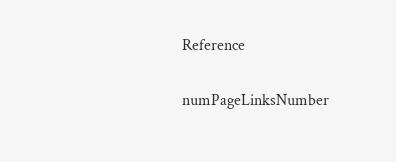Reference

numPageLinksNumber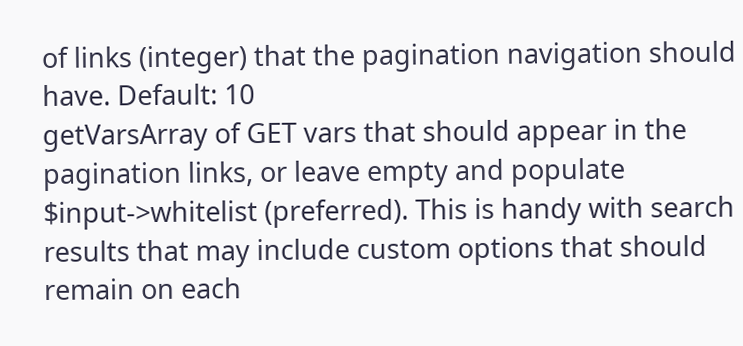of links (integer) that the pagination navigation should have. Default: 10
getVarsArray of GET vars that should appear in the pagination links, or leave empty and populate $input->whitelist (preferred). This is handy with search results that may include custom options that should remain on each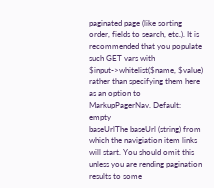paginated page (like sorting order, fields to search, etc.). It is recommended that you populate such GET vars with $input->whitelist($name, $value) rather than specifying them here as an option to MarkupPagerNav. Default: empty
baseUrlThe baseUrl (string) from which the navigiation item links will start. You should omit this unless you are rending pagination results to some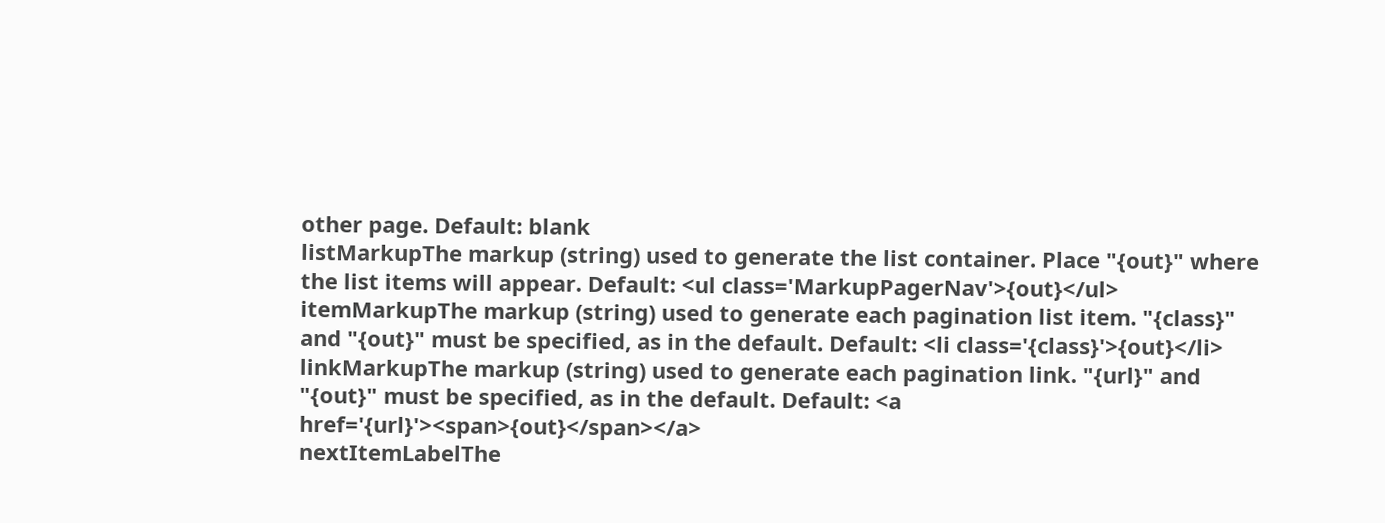other page. Default: blank
listMarkupThe markup (string) used to generate the list container. Place "{out}" where the list items will appear. Default: <ul class='MarkupPagerNav'>{out}</ul>
itemMarkupThe markup (string) used to generate each pagination list item. "{class}" and "{out}" must be specified, as in the default. Default: <li class='{class}'>{out}</li>
linkMarkupThe markup (string) used to generate each pagination link. "{url}" and "{out}" must be specified, as in the default. Default: <a href='{url}'><span>{out}</span></a>
nextItemLabelThe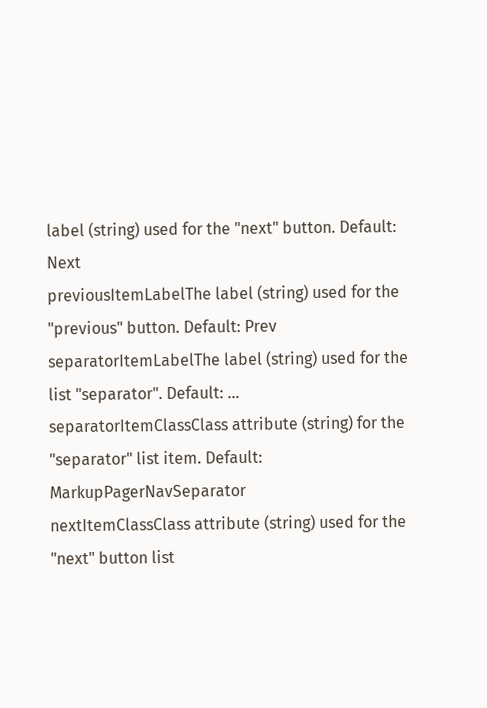label (string) used for the "next" button. Default: Next
previousItemLabelThe label (string) used for the "previous" button. Default: Prev
separatorItemLabelThe label (string) used for the list "separator". Default: …
separatorItemClassClass attribute (string) for the "separator" list item. Default: MarkupPagerNavSeparator
nextItemClassClass attribute (string) used for the "next" button list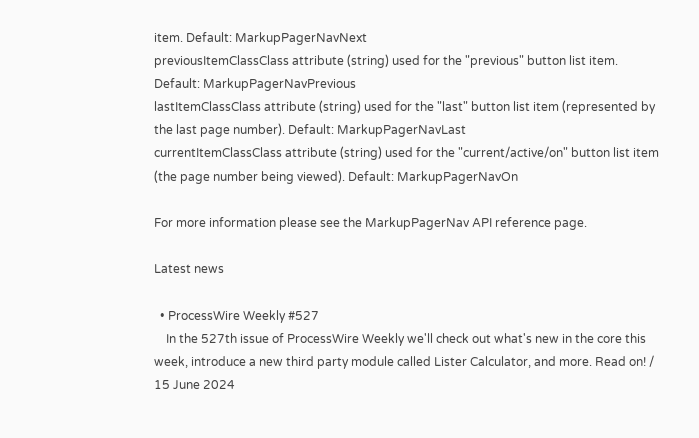item. Default: MarkupPagerNavNext
previousItemClassClass attribute (string) used for the "previous" button list item. Default: MarkupPagerNavPrevious
lastItemClassClass attribute (string) used for the "last" button list item (represented by the last page number). Default: MarkupPagerNavLast
currentItemClassClass attribute (string) used for the "current/active/on" button list item (the page number being viewed). Default: MarkupPagerNavOn

For more information please see the MarkupPagerNav API reference page.

Latest news

  • ProcessWire Weekly #527
    In the 527th issue of ProcessWire Weekly we'll check out what's new in the core this week, introduce a new third party module called Lister Calculator, and more. Read on! / 15 June 2024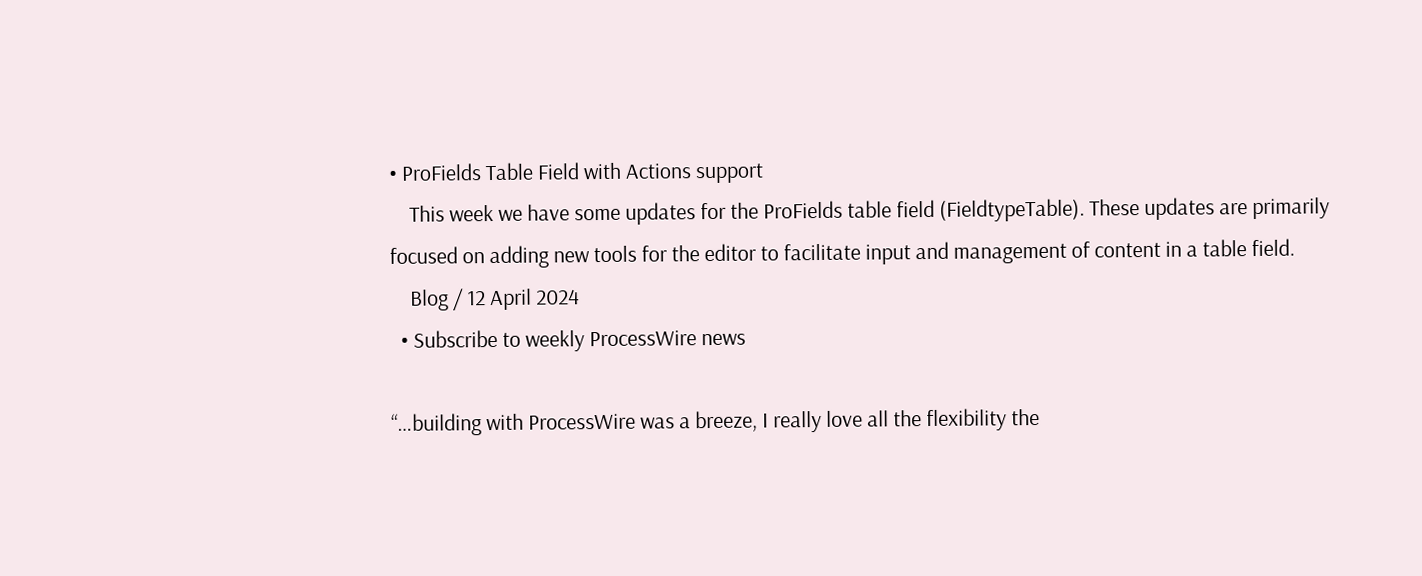• ProFields Table Field with Actions support
    This week we have some updates for the ProFields table field (FieldtypeTable). These updates are primarily focused on adding new tools for the editor to facilitate input and management of content in a table field.
    Blog / 12 April 2024
  • Subscribe to weekly ProcessWire news

“…building with ProcessWire was a breeze, I really love all the flexibility the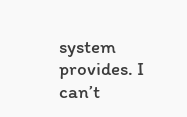system provides. I can’t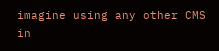imagine using any other CMS in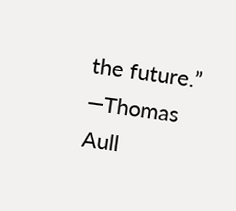the future.” —Thomas Aull